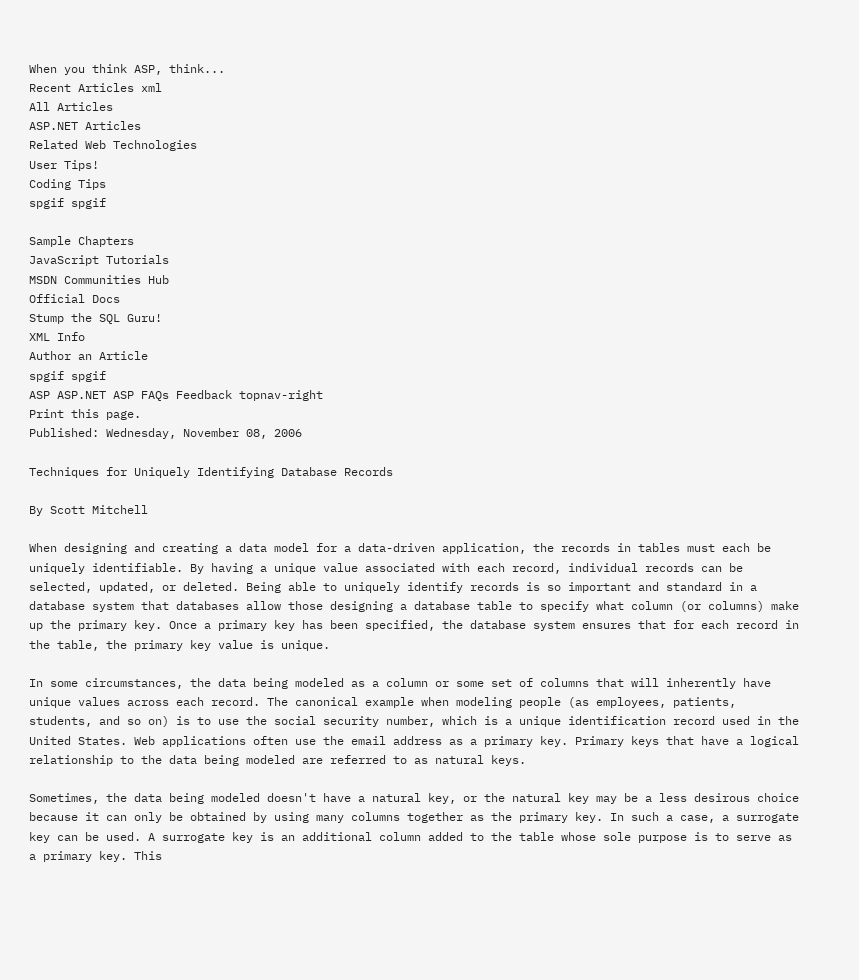When you think ASP, think...
Recent Articles xml
All Articles
ASP.NET Articles
Related Web Technologies
User Tips!
Coding Tips
spgif spgif

Sample Chapters
JavaScript Tutorials
MSDN Communities Hub
Official Docs
Stump the SQL Guru!
XML Info
Author an Article
spgif spgif
ASP ASP.NET ASP FAQs Feedback topnav-right
Print this page.
Published: Wednesday, November 08, 2006

Techniques for Uniquely Identifying Database Records

By Scott Mitchell

When designing and creating a data model for a data-driven application, the records in tables must each be uniquely identifiable. By having a unique value associated with each record, individual records can be selected, updated, or deleted. Being able to uniquely identify records is so important and standard in a database system that databases allow those designing a database table to specify what column (or columns) make up the primary key. Once a primary key has been specified, the database system ensures that for each record in the table, the primary key value is unique.

In some circumstances, the data being modeled as a column or some set of columns that will inherently have unique values across each record. The canonical example when modeling people (as employees, patients, students, and so on) is to use the social security number, which is a unique identification record used in the United States. Web applications often use the email address as a primary key. Primary keys that have a logical relationship to the data being modeled are referred to as natural keys.

Sometimes, the data being modeled doesn't have a natural key, or the natural key may be a less desirous choice because it can only be obtained by using many columns together as the primary key. In such a case, a surrogate key can be used. A surrogate key is an additional column added to the table whose sole purpose is to serve as a primary key. This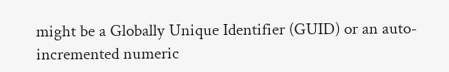might be a Globally Unique Identifier (GUID) or an auto-incremented numeric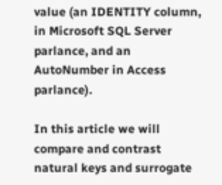value (an IDENTITY column, in Microsoft SQL Server parlance, and an AutoNumber in Access parlance).

In this article we will compare and contrast natural keys and surrogate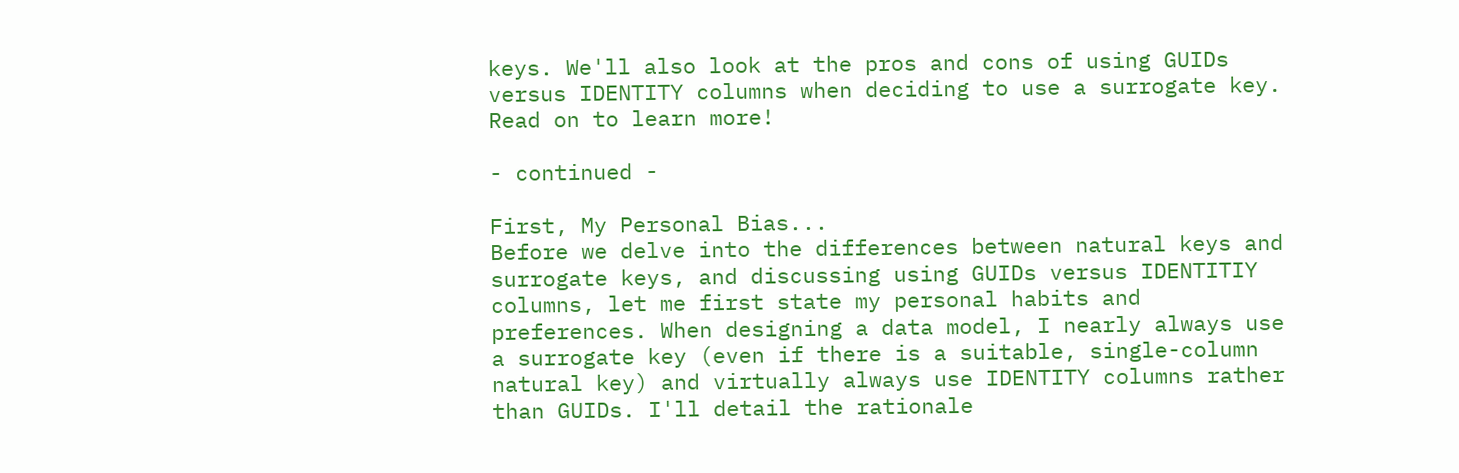keys. We'll also look at the pros and cons of using GUIDs versus IDENTITY columns when deciding to use a surrogate key. Read on to learn more!

- continued -

First, My Personal Bias...
Before we delve into the differences between natural keys and surrogate keys, and discussing using GUIDs versus IDENTITIY columns, let me first state my personal habits and preferences. When designing a data model, I nearly always use a surrogate key (even if there is a suitable, single-column natural key) and virtually always use IDENTITY columns rather than GUIDs. I'll detail the rationale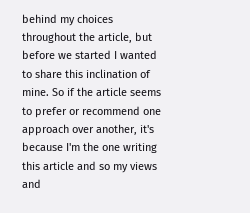behind my choices throughout the article, but before we started I wanted to share this inclination of mine. So if the article seems to prefer or recommend one approach over another, it's because I'm the one writing this article and so my views and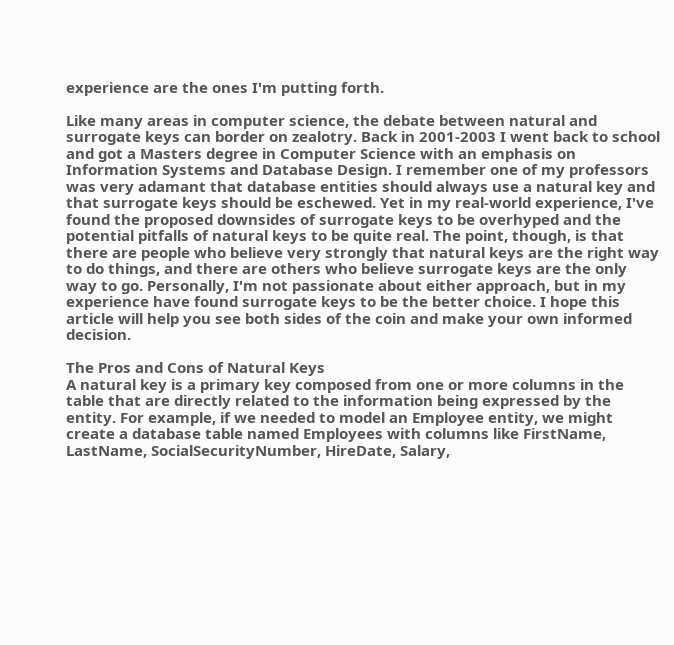experience are the ones I'm putting forth.

Like many areas in computer science, the debate between natural and surrogate keys can border on zealotry. Back in 2001-2003 I went back to school and got a Masters degree in Computer Science with an emphasis on Information Systems and Database Design. I remember one of my professors was very adamant that database entities should always use a natural key and that surrogate keys should be eschewed. Yet in my real-world experience, I've found the proposed downsides of surrogate keys to be overhyped and the potential pitfalls of natural keys to be quite real. The point, though, is that there are people who believe very strongly that natural keys are the right way to do things, and there are others who believe surrogate keys are the only way to go. Personally, I'm not passionate about either approach, but in my experience have found surrogate keys to be the better choice. I hope this article will help you see both sides of the coin and make your own informed decision.

The Pros and Cons of Natural Keys
A natural key is a primary key composed from one or more columns in the table that are directly related to the information being expressed by the entity. For example, if we needed to model an Employee entity, we might create a database table named Employees with columns like FirstName, LastName, SocialSecurityNumber, HireDate, Salary,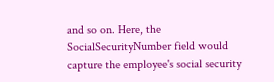and so on. Here, the SocialSecurityNumber field would capture the employee's social security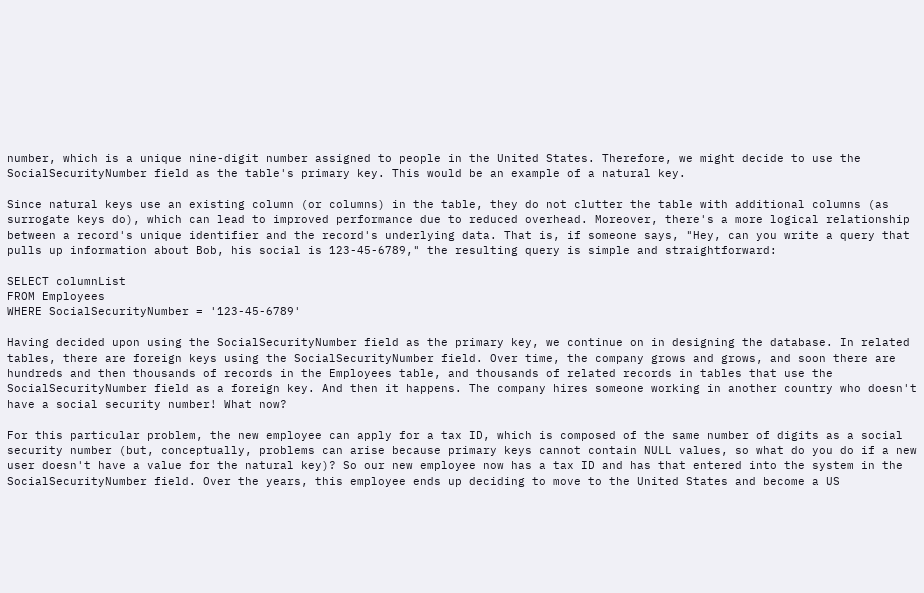number, which is a unique nine-digit number assigned to people in the United States. Therefore, we might decide to use the SocialSecurityNumber field as the table's primary key. This would be an example of a natural key.

Since natural keys use an existing column (or columns) in the table, they do not clutter the table with additional columns (as surrogate keys do), which can lead to improved performance due to reduced overhead. Moreover, there's a more logical relationship between a record's unique identifier and the record's underlying data. That is, if someone says, "Hey, can you write a query that pulls up information about Bob, his social is 123-45-6789," the resulting query is simple and straightforward:

SELECT columnList
FROM Employees
WHERE SocialSecurityNumber = '123-45-6789'

Having decided upon using the SocialSecurityNumber field as the primary key, we continue on in designing the database. In related tables, there are foreign keys using the SocialSecurityNumber field. Over time, the company grows and grows, and soon there are hundreds and then thousands of records in the Employees table, and thousands of related records in tables that use the SocialSecurityNumber field as a foreign key. And then it happens. The company hires someone working in another country who doesn't have a social security number! What now?

For this particular problem, the new employee can apply for a tax ID, which is composed of the same number of digits as a social security number (but, conceptually, problems can arise because primary keys cannot contain NULL values, so what do you do if a new user doesn't have a value for the natural key)? So our new employee now has a tax ID and has that entered into the system in the SocialSecurityNumber field. Over the years, this employee ends up deciding to move to the United States and become a US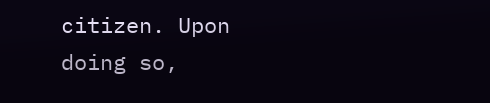citizen. Upon doing so,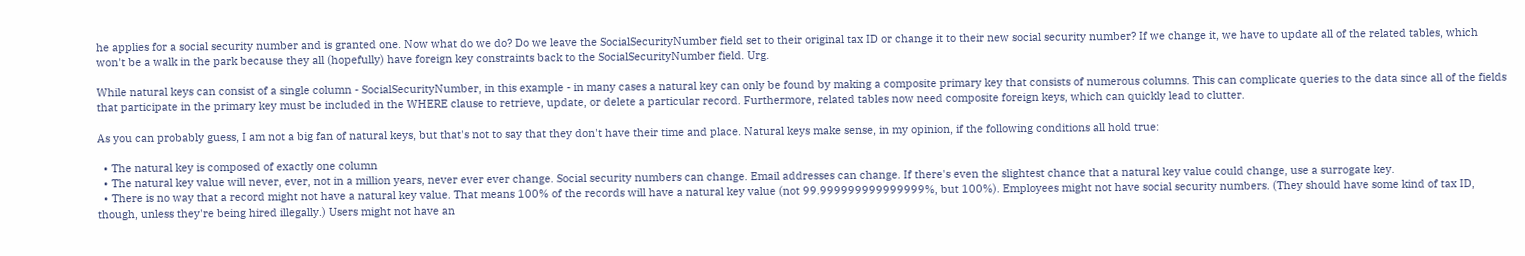he applies for a social security number and is granted one. Now what do we do? Do we leave the SocialSecurityNumber field set to their original tax ID or change it to their new social security number? If we change it, we have to update all of the related tables, which won't be a walk in the park because they all (hopefully) have foreign key constraints back to the SocialSecurityNumber field. Urg.

While natural keys can consist of a single column - SocialSecurityNumber, in this example - in many cases a natural key can only be found by making a composite primary key that consists of numerous columns. This can complicate queries to the data since all of the fields that participate in the primary key must be included in the WHERE clause to retrieve, update, or delete a particular record. Furthermore, related tables now need composite foreign keys, which can quickly lead to clutter.

As you can probably guess, I am not a big fan of natural keys, but that's not to say that they don't have their time and place. Natural keys make sense, in my opinion, if the following conditions all hold true:

  • The natural key is composed of exactly one column
  • The natural key value will never, ever, not in a million years, never ever ever change. Social security numbers can change. Email addresses can change. If there's even the slightest chance that a natural key value could change, use a surrogate key.
  • There is no way that a record might not have a natural key value. That means 100% of the records will have a natural key value (not 99.999999999999999%, but 100%). Employees might not have social security numbers. (They should have some kind of tax ID, though, unless they're being hired illegally.) Users might not have an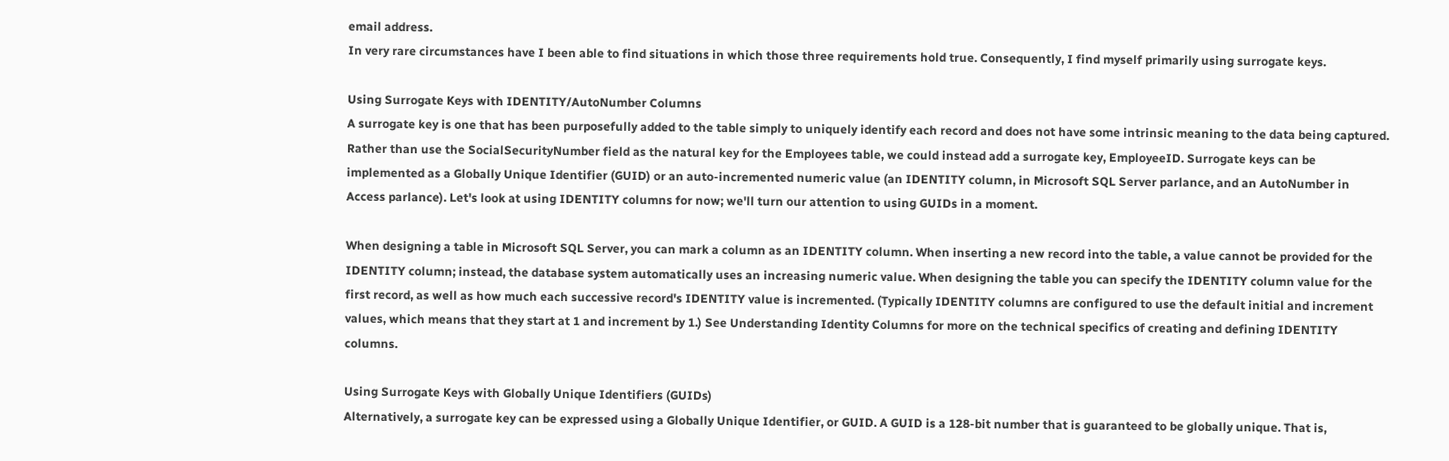email address.
In very rare circumstances have I been able to find situations in which those three requirements hold true. Consequently, I find myself primarily using surrogate keys.

Using Surrogate Keys with IDENTITY/AutoNumber Columns
A surrogate key is one that has been purposefully added to the table simply to uniquely identify each record and does not have some intrinsic meaning to the data being captured. Rather than use the SocialSecurityNumber field as the natural key for the Employees table, we could instead add a surrogate key, EmployeeID. Surrogate keys can be implemented as a Globally Unique Identifier (GUID) or an auto-incremented numeric value (an IDENTITY column, in Microsoft SQL Server parlance, and an AutoNumber in Access parlance). Let's look at using IDENTITY columns for now; we'll turn our attention to using GUIDs in a moment.

When designing a table in Microsoft SQL Server, you can mark a column as an IDENTITY column. When inserting a new record into the table, a value cannot be provided for the IDENTITY column; instead, the database system automatically uses an increasing numeric value. When designing the table you can specify the IDENTITY column value for the first record, as well as how much each successive record's IDENTITY value is incremented. (Typically IDENTITY columns are configured to use the default initial and increment values, which means that they start at 1 and increment by 1.) See Understanding Identity Columns for more on the technical specifics of creating and defining IDENTITY columns.

Using Surrogate Keys with Globally Unique Identifiers (GUIDs)
Alternatively, a surrogate key can be expressed using a Globally Unique Identifier, or GUID. A GUID is a 128-bit number that is guaranteed to be globally unique. That is,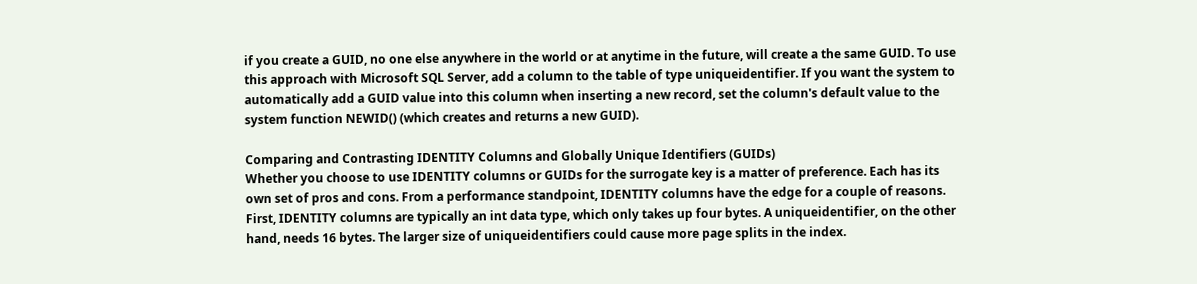if you create a GUID, no one else anywhere in the world or at anytime in the future, will create a the same GUID. To use this approach with Microsoft SQL Server, add a column to the table of type uniqueidentifier. If you want the system to automatically add a GUID value into this column when inserting a new record, set the column's default value to the system function NEWID() (which creates and returns a new GUID).

Comparing and Contrasting IDENTITY Columns and Globally Unique Identifiers (GUIDs)
Whether you choose to use IDENTITY columns or GUIDs for the surrogate key is a matter of preference. Each has its own set of pros and cons. From a performance standpoint, IDENTITY columns have the edge for a couple of reasons. First, IDENTITY columns are typically an int data type, which only takes up four bytes. A uniqueidentifier, on the other hand, needs 16 bytes. The larger size of uniqueidentifiers could cause more page splits in the index.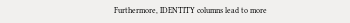Furthermore, IDENTITY columns lead to more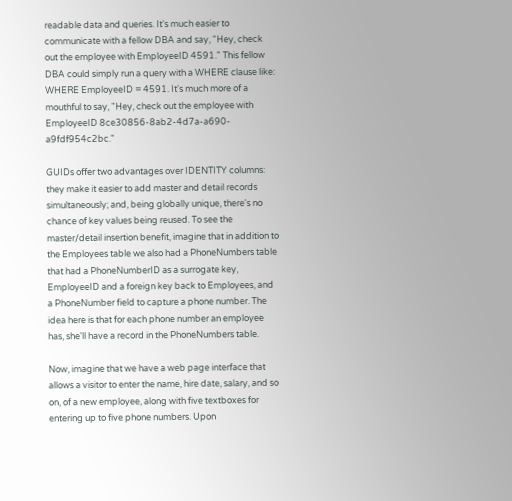readable data and queries. It's much easier to communicate with a fellow DBA and say, "Hey, check out the employee with EmployeeID 4591." This fellow DBA could simply run a query with a WHERE clause like: WHERE EmployeeID = 4591. It's much more of a mouthful to say, "Hey, check out the employee with EmployeeID 8ce30856-8ab2-4d7a-a690-a9fdf954c2bc."

GUIDs offer two advantages over IDENTITY columns: they make it easier to add master and detail records simultaneously; and, being globally unique, there's no chance of key values being reused. To see the master/detail insertion benefit, imagine that in addition to the Employees table we also had a PhoneNumbers table that had a PhoneNumberID as a surrogate key, EmployeeID and a foreign key back to Employees, and a PhoneNumber field to capture a phone number. The idea here is that for each phone number an employee has, she'll have a record in the PhoneNumbers table.

Now, imagine that we have a web page interface that allows a visitor to enter the name, hire date, salary, and so on, of a new employee, along with five textboxes for entering up to five phone numbers. Upon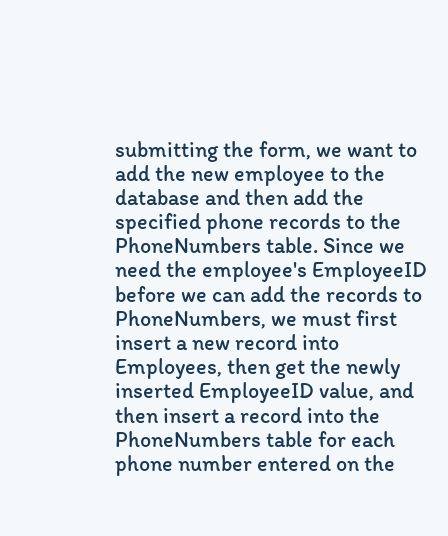submitting the form, we want to add the new employee to the database and then add the specified phone records to the PhoneNumbers table. Since we need the employee's EmployeeID before we can add the records to PhoneNumbers, we must first insert a new record into Employees, then get the newly inserted EmployeeID value, and then insert a record into the PhoneNumbers table for each phone number entered on the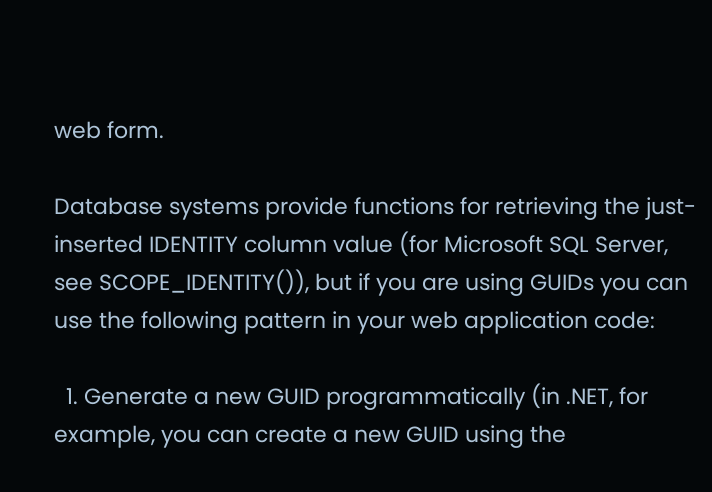web form.

Database systems provide functions for retrieving the just-inserted IDENTITY column value (for Microsoft SQL Server, see SCOPE_IDENTITY()), but if you are using GUIDs you can use the following pattern in your web application code:

  1. Generate a new GUID programmatically (in .NET, for example, you can create a new GUID using the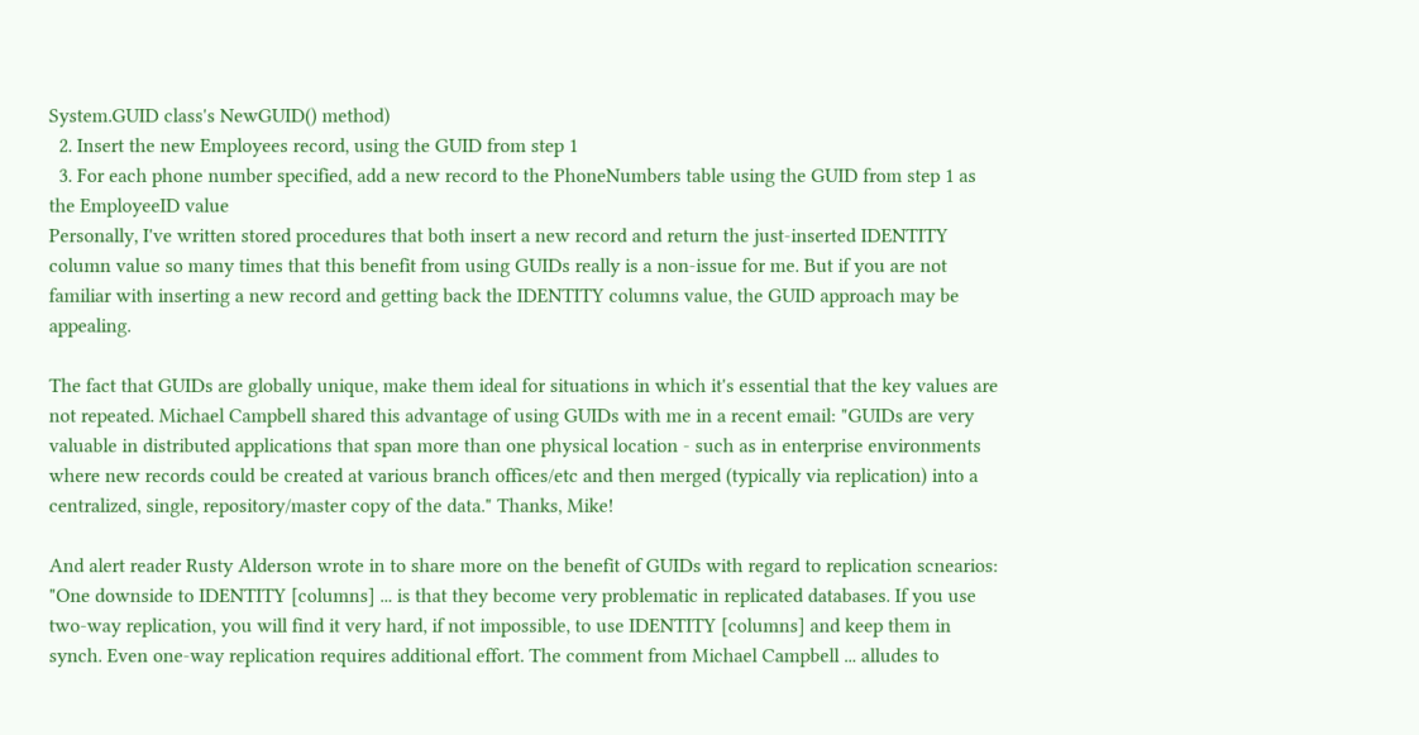System.GUID class's NewGUID() method)
  2. Insert the new Employees record, using the GUID from step 1
  3. For each phone number specified, add a new record to the PhoneNumbers table using the GUID from step 1 as the EmployeeID value
Personally, I've written stored procedures that both insert a new record and return the just-inserted IDENTITY column value so many times that this benefit from using GUIDs really is a non-issue for me. But if you are not familiar with inserting a new record and getting back the IDENTITY columns value, the GUID approach may be appealing.

The fact that GUIDs are globally unique, make them ideal for situations in which it's essential that the key values are not repeated. Michael Campbell shared this advantage of using GUIDs with me in a recent email: "GUIDs are very valuable in distributed applications that span more than one physical location - such as in enterprise environments where new records could be created at various branch offices/etc and then merged (typically via replication) into a centralized, single, repository/master copy of the data." Thanks, Mike!

And alert reader Rusty Alderson wrote in to share more on the benefit of GUIDs with regard to replication scnearios: "One downside to IDENTITY [columns] ... is that they become very problematic in replicated databases. If you use two-way replication, you will find it very hard, if not impossible, to use IDENTITY [columns] and keep them in synch. Even one-way replication requires additional effort. The comment from Michael Campbell ... alludes to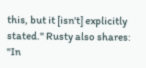this, but it [isn't] explicitly stated." Rusty also shares: "In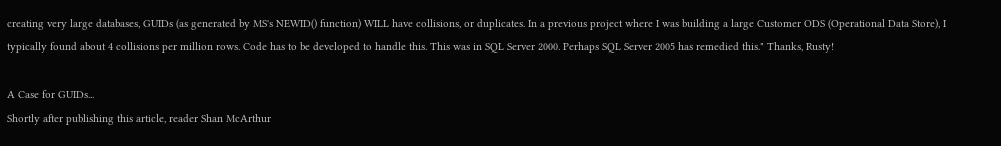creating very large databases, GUIDs (as generated by MS's NEWID() function) WILL have collisions, or duplicates. In a previous project where I was building a large Customer ODS (Operational Data Store), I typically found about 4 collisions per million rows. Code has to be developed to handle this. This was in SQL Server 2000. Perhaps SQL Server 2005 has remedied this." Thanks, Rusty!

A Case for GUIDs...
Shortly after publishing this article, reader Shan McArthur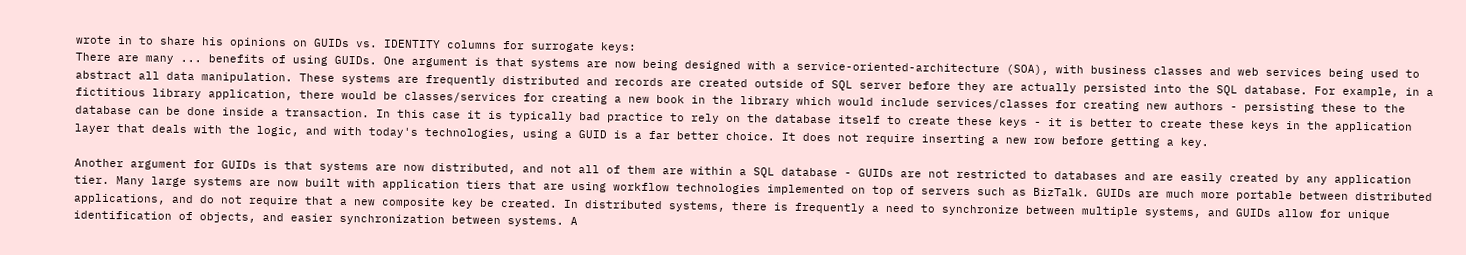wrote in to share his opinions on GUIDs vs. IDENTITY columns for surrogate keys:
There are many ... benefits of using GUIDs. One argument is that systems are now being designed with a service-oriented-architecture (SOA), with business classes and web services being used to abstract all data manipulation. These systems are frequently distributed and records are created outside of SQL server before they are actually persisted into the SQL database. For example, in a fictitious library application, there would be classes/services for creating a new book in the library which would include services/classes for creating new authors - persisting these to the database can be done inside a transaction. In this case it is typically bad practice to rely on the database itself to create these keys - it is better to create these keys in the application layer that deals with the logic, and with today's technologies, using a GUID is a far better choice. It does not require inserting a new row before getting a key.

Another argument for GUIDs is that systems are now distributed, and not all of them are within a SQL database - GUIDs are not restricted to databases and are easily created by any application tier. Many large systems are now built with application tiers that are using workflow technologies implemented on top of servers such as BizTalk. GUIDs are much more portable between distributed applications, and do not require that a new composite key be created. In distributed systems, there is frequently a need to synchronize between multiple systems, and GUIDs allow for unique identification of objects, and easier synchronization between systems. A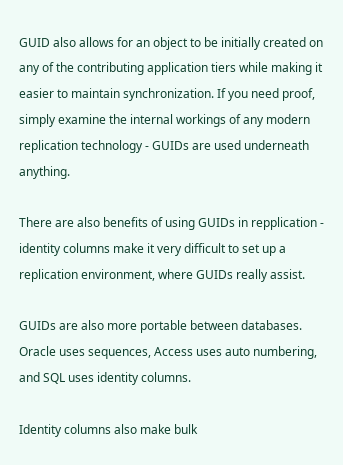GUID also allows for an object to be initially created on any of the contributing application tiers while making it easier to maintain synchronization. If you need proof, simply examine the internal workings of any modern replication technology - GUIDs are used underneath anything.

There are also benefits of using GUIDs in repplication - identity columns make it very difficult to set up a replication environment, where GUIDs really assist.

GUIDs are also more portable between databases. Oracle uses sequences, Access uses auto numbering, and SQL uses identity columns.

Identity columns also make bulk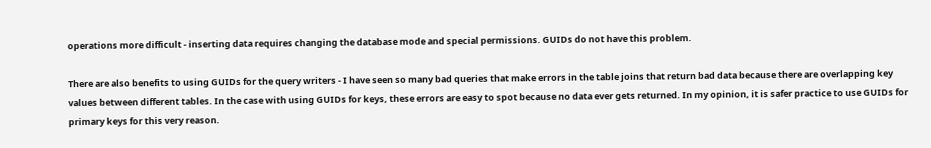operations more difficult - inserting data requires changing the database mode and special permissions. GUIDs do not have this problem.

There are also benefits to using GUIDs for the query writers - I have seen so many bad queries that make errors in the table joins that return bad data because there are overlapping key values between different tables. In the case with using GUIDs for keys, these errors are easy to spot because no data ever gets returned. In my opinion, it is safer practice to use GUIDs for primary keys for this very reason.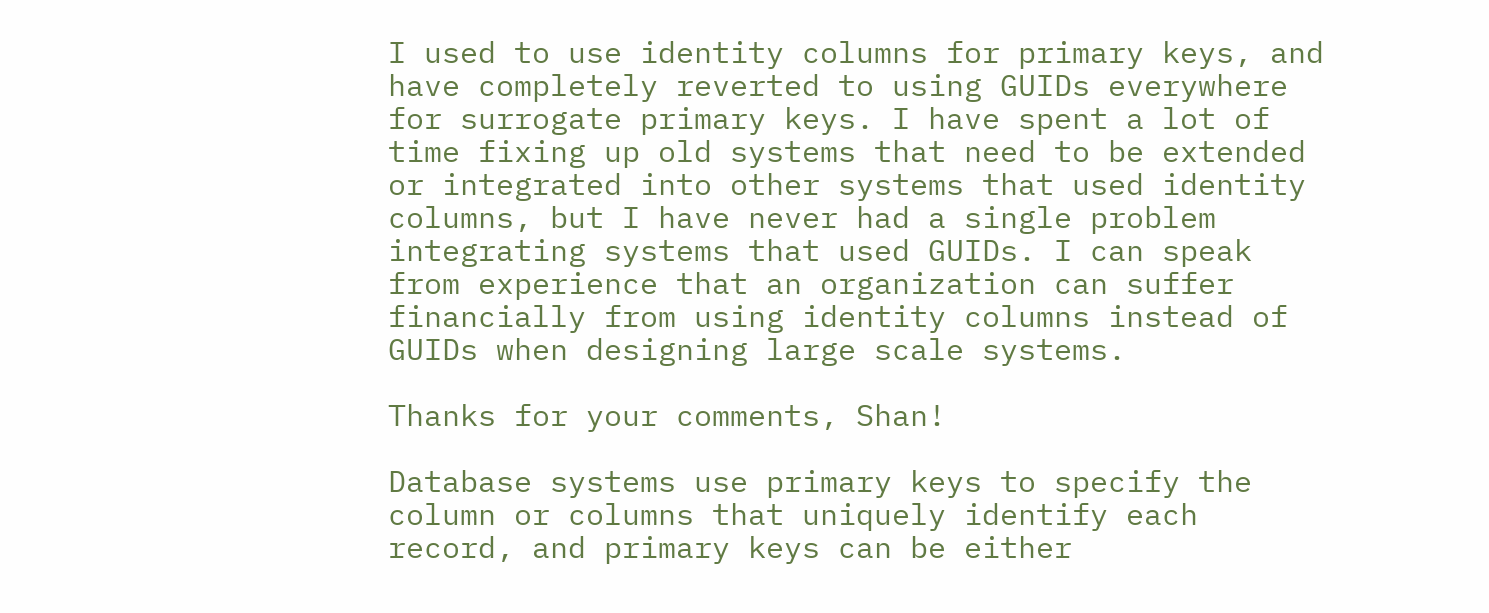I used to use identity columns for primary keys, and have completely reverted to using GUIDs everywhere for surrogate primary keys. I have spent a lot of time fixing up old systems that need to be extended or integrated into other systems that used identity columns, but I have never had a single problem integrating systems that used GUIDs. I can speak from experience that an organization can suffer financially from using identity columns instead of GUIDs when designing large scale systems.

Thanks for your comments, Shan!

Database systems use primary keys to specify the column or columns that uniquely identify each record, and primary keys can be either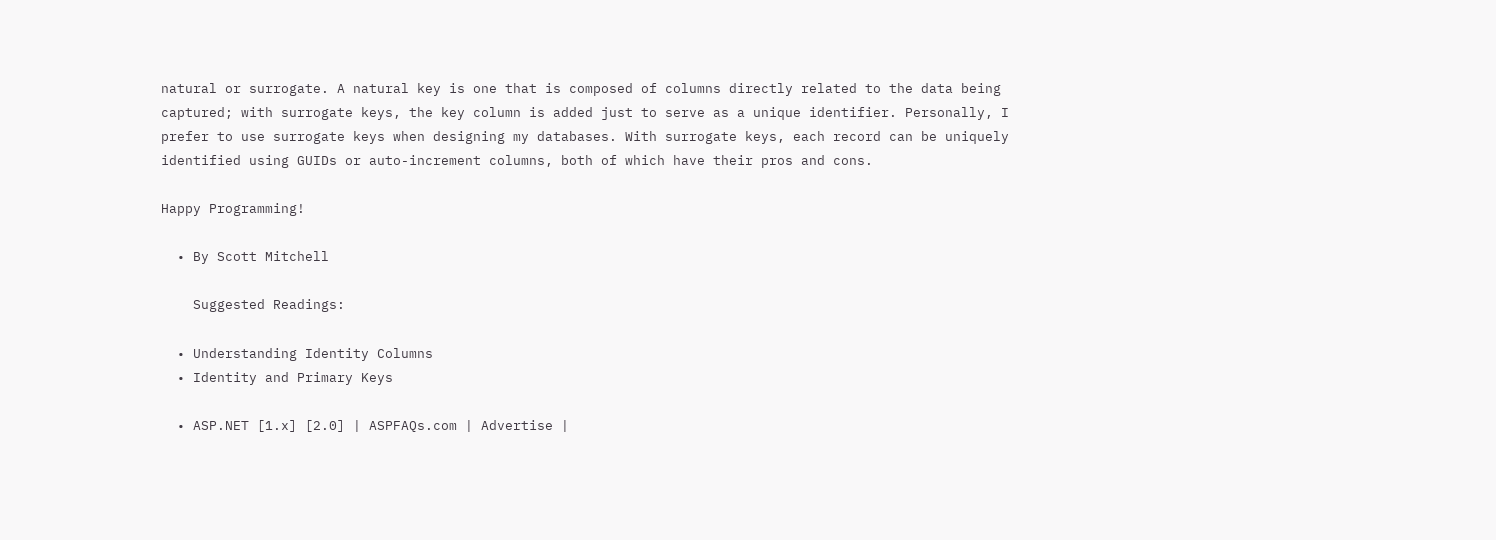natural or surrogate. A natural key is one that is composed of columns directly related to the data being captured; with surrogate keys, the key column is added just to serve as a unique identifier. Personally, I prefer to use surrogate keys when designing my databases. With surrogate keys, each record can be uniquely identified using GUIDs or auto-increment columns, both of which have their pros and cons.

Happy Programming!

  • By Scott Mitchell

    Suggested Readings:

  • Understanding Identity Columns
  • Identity and Primary Keys

  • ASP.NET [1.x] [2.0] | ASPFAQs.com | Advertise |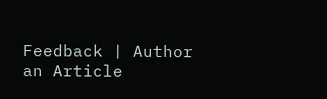Feedback | Author an Article